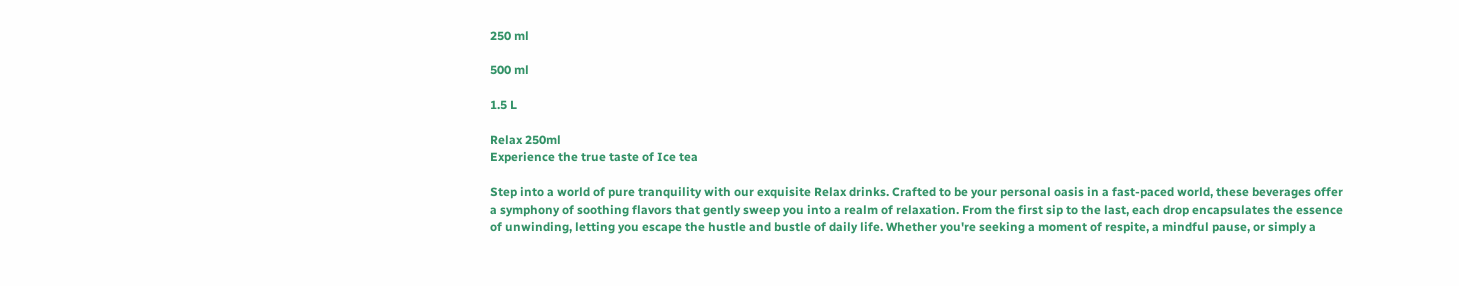250 ml

500 ml

1.5 L

Relax 250ml
Experience the true taste of Ice tea

Step into a world of pure tranquility with our exquisite Relax drinks. Crafted to be your personal oasis in a fast-paced world, these beverages offer a symphony of soothing flavors that gently sweep you into a realm of relaxation. From the first sip to the last, each drop encapsulates the essence of unwinding, letting you escape the hustle and bustle of daily life. Whether you're seeking a moment of respite, a mindful pause, or simply a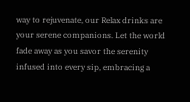way to rejuvenate, our Relax drinks are your serene companions. Let the world fade away as you savor the serenity infused into every sip, embracing a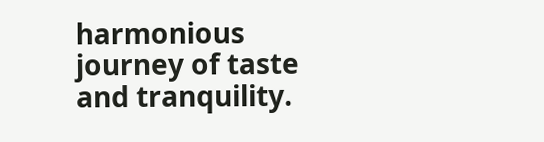harmonious journey of taste and tranquility.